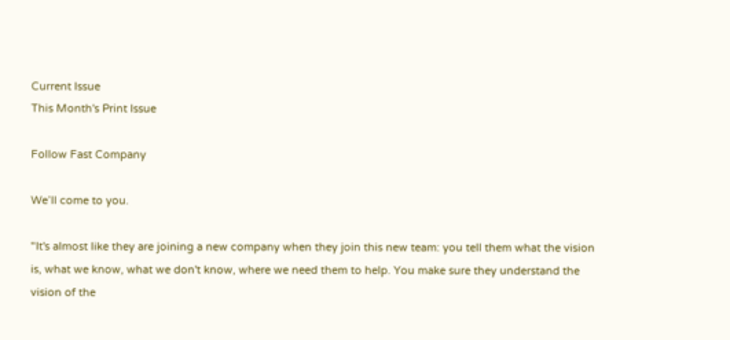Current Issue
This Month's Print Issue

Follow Fast Company

We’ll come to you.

"It's almost like they are joining a new company when they join this new team: you tell them what the vision is, what we know, what we don't know, where we need them to help. You make sure they understand the vision of the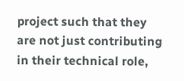project such that they are not just contributing in their technical role,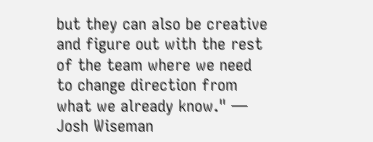but they can also be creative and figure out with the rest of the team where we need to change direction from what we already know." — Josh Wiseman